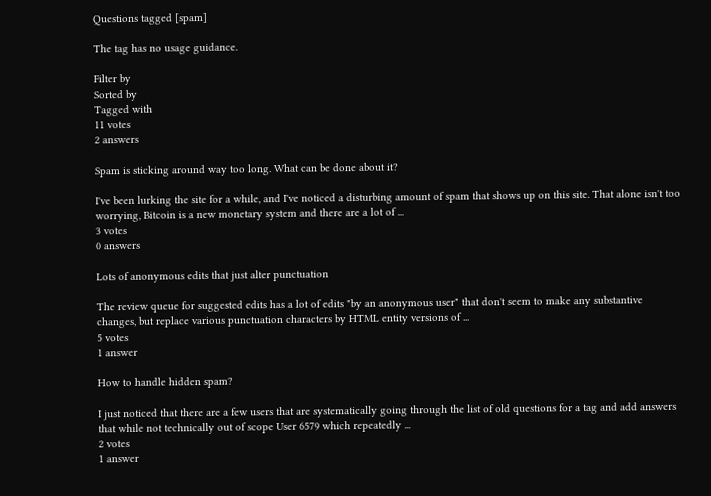Questions tagged [spam]

The tag has no usage guidance.

Filter by
Sorted by
Tagged with
11 votes
2 answers

Spam is sticking around way too long. What can be done about it?

I've been lurking the site for a while, and I've noticed a disturbing amount of spam that shows up on this site. That alone isn't too worrying, Bitcoin is a new monetary system and there are a lot of ...
3 votes
0 answers

Lots of anonymous edits that just alter punctuation

The review queue for suggested edits has a lot of edits "by an anonymous user" that don't seem to make any substantive changes, but replace various punctuation characters by HTML entity versions of ...
5 votes
1 answer

How to handle hidden spam?

I just noticed that there are a few users that are systematically going through the list of old questions for a tag and add answers that while not technically out of scope User 6579 which repeatedly ...
2 votes
1 answer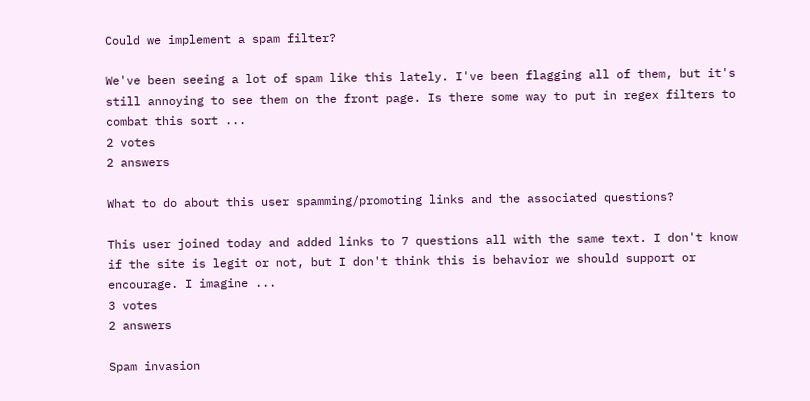Could we implement a spam filter?

We've been seeing a lot of spam like this lately. I've been flagging all of them, but it's still annoying to see them on the front page. Is there some way to put in regex filters to combat this sort ...
2 votes
2 answers

What to do about this user spamming/promoting links and the associated questions?

This user joined today and added links to 7 questions all with the same text. I don't know if the site is legit or not, but I don't think this is behavior we should support or encourage. I imagine ...
3 votes
2 answers

Spam invasion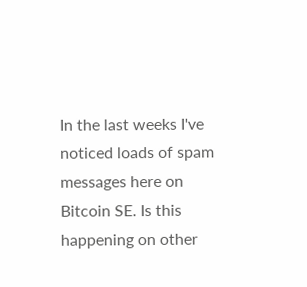In the last weeks I've noticed loads of spam messages here on Bitcoin SE. Is this happening on other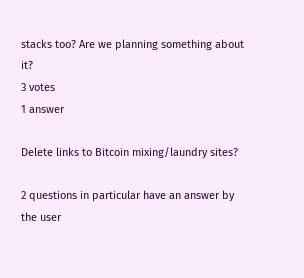stacks too? Are we planning something about it?
3 votes
1 answer

Delete links to Bitcoin mixing/laundry sites?

2 questions in particular have an answer by the user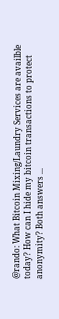@rando: What Bitcoin Mixing/Laundry Services are availble today? How can I hide my bitcoin transactions to protect anonymity? Both answers ...